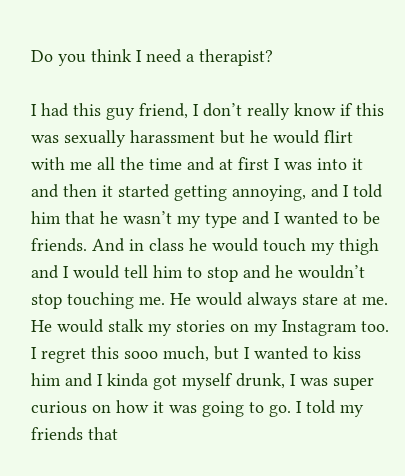Do you think I need a therapist?

I had this guy friend, I don’t really know if this was sexually harassment but he would flirt with me all the time and at first I was into it and then it started getting annoying, and I told him that he wasn’t my type and I wanted to be friends. And in class he would touch my thigh and I would tell him to stop and he wouldn’t stop touching me. He would always stare at me. He would stalk my stories on my Instagram too. I regret this sooo much, but I wanted to kiss him and I kinda got myself drunk, I was super curious on how it was going to go. I told my friends that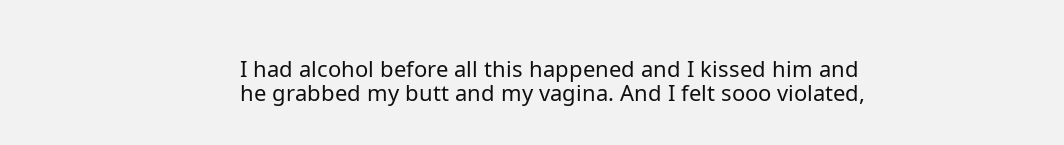I had alcohol before all this happened and I kissed him and he grabbed my butt and my vagina. And I felt sooo violated,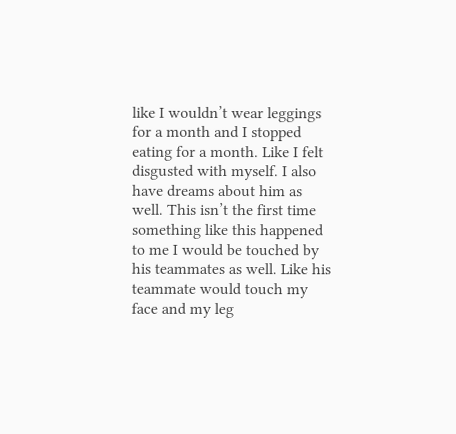like I wouldn’t wear leggings for a month and I stopped eating for a month. Like I felt disgusted with myself. I also have dreams about him as well. This isn’t the first time something like this happened to me I would be touched by his teammates as well. Like his teammate would touch my face and my leg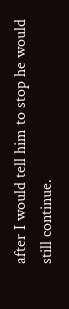after I would tell him to stop he would still continue.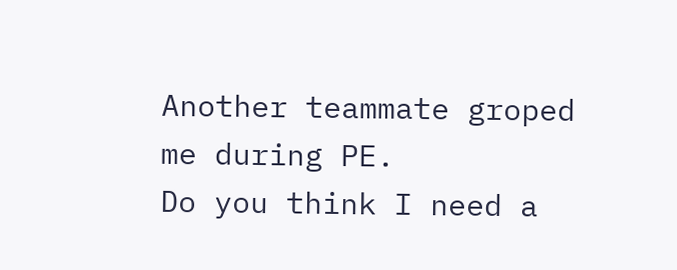Another teammate groped me during PE.
Do you think I need a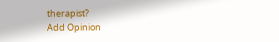therapist?
Add Opinion